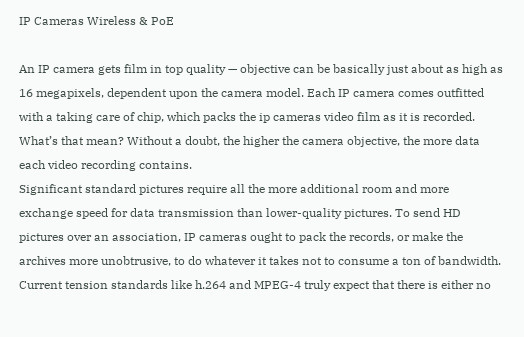IP Cameras Wireless & PoE

An IP camera gets film in top quality — objective can be basically just about as high as 16 megapixels, dependent upon the camera model. Each IP camera comes outfitted with a taking care of chip, which packs the ip cameras video film as it is recorded. What’s that mean? Without a doubt, the higher the camera objective, the more data each video recording contains.
Significant standard pictures require all the more additional room and more exchange speed for data transmission than lower-quality pictures. To send HD pictures over an association, IP cameras ought to pack the records, or make the archives more unobtrusive, to do whatever it takes not to consume a ton of bandwidth. Current tension standards like h.264 and MPEG-4 truly expect that there is either no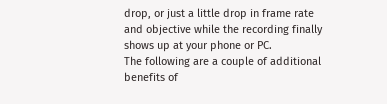drop, or just a little drop in frame rate and objective while the recording finally shows up at your phone or PC.
The following are a couple of additional benefits of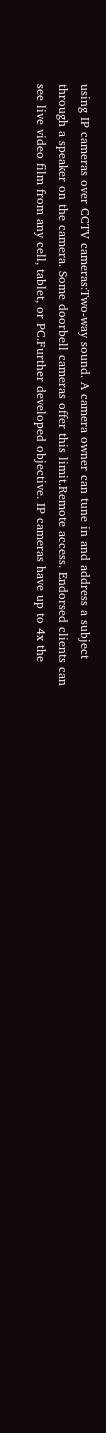using IP cameras over CCTV cameras:Two-way sound. A camera owner can tune in and address a subject through a speaker on the camera. Some doorbell cameras offer this limit.Remote access. Endorsed clients can see live video film from any cell, tablet, or PC.Further developed objective. IP cameras have up to 4x the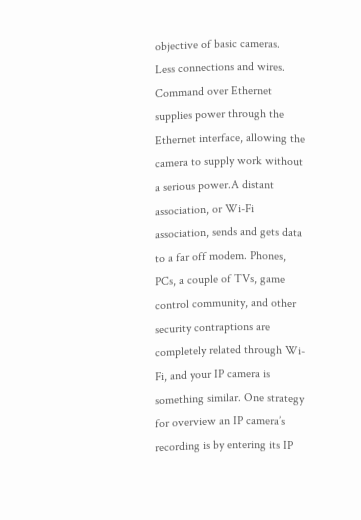objective of basic cameras.
Less connections and wires. Command over Ethernet supplies power through the Ethernet interface, allowing the camera to supply work without a serious power.A distant association, or Wi-Fi association, sends and gets data to a far off modem. Phones, PCs, a couple of TVs, game control community, and other security contraptions are completely related through Wi-Fi, and your IP camera is something similar. One strategy for overview an IP camera’s recording is by entering its IP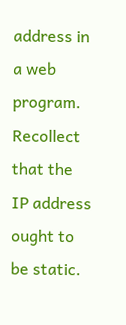address in a web program. Recollect that the IP address ought to be static.